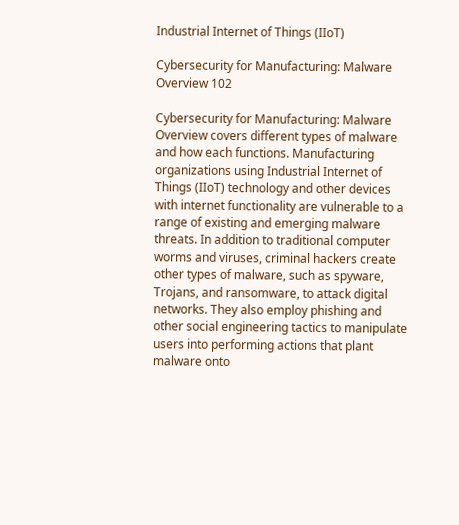Industrial Internet of Things (IIoT)

Cybersecurity for Manufacturing: Malware Overview 102

Cybersecurity for Manufacturing: Malware Overview covers different types of malware and how each functions. Manufacturing organizations using Industrial Internet of Things (IIoT) technology and other devices with internet functionality are vulnerable to a range of existing and emerging malware threats. In addition to traditional computer worms and viruses, criminal hackers create other types of malware, such as spyware, Trojans, and ransomware, to attack digital networks. They also employ phishing and other social engineering tactics to manipulate users into performing actions that plant malware onto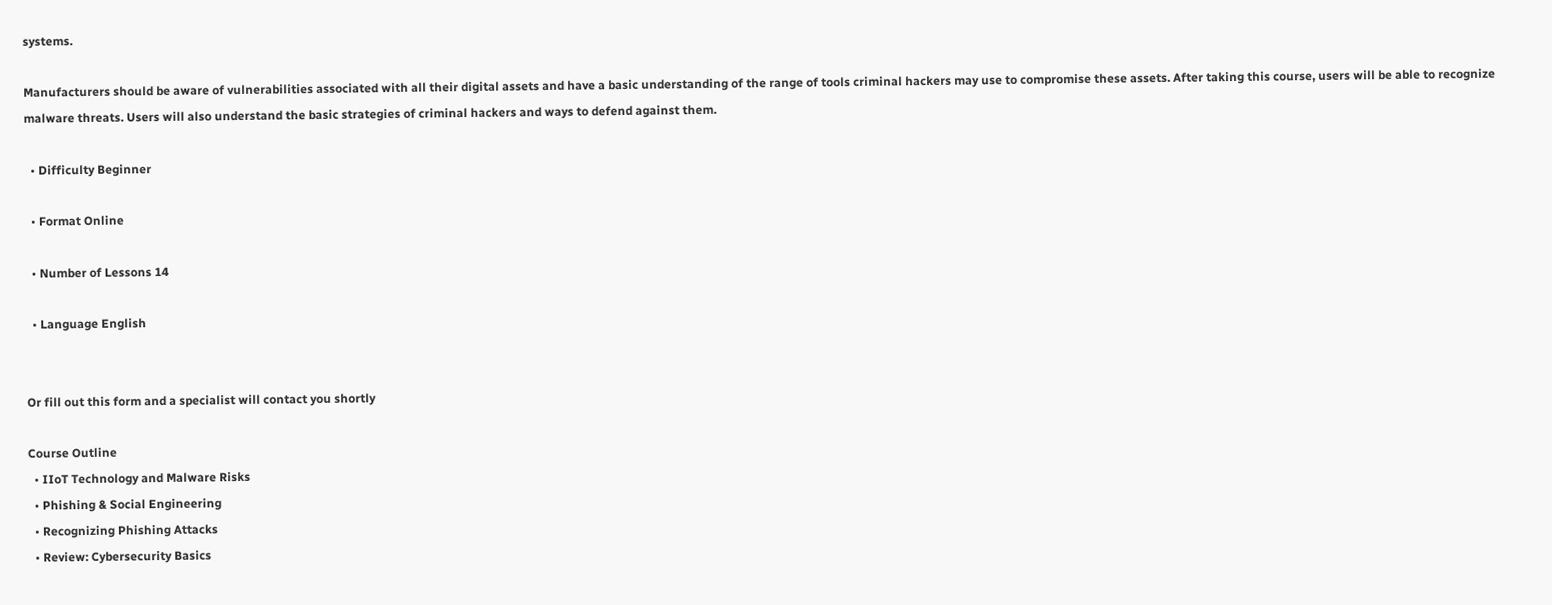systems.

Manufacturers should be aware of vulnerabilities associated with all their digital assets and have a basic understanding of the range of tools criminal hackers may use to compromise these assets. After taking this course, users will be able to recognize malware threats. Users will also understand the basic strategies of criminal hackers and ways to defend against them.

  • Difficulty Beginner

  • Format Online

  • Number of Lessons 14

  • Language English


Or fill out this form and a specialist will contact you shortly

Course Outline
  • IIoT Technology and Malware Risks
  • Phishing & Social Engineering
  • Recognizing Phishing Attacks
  • Review: Cybersecurity Basics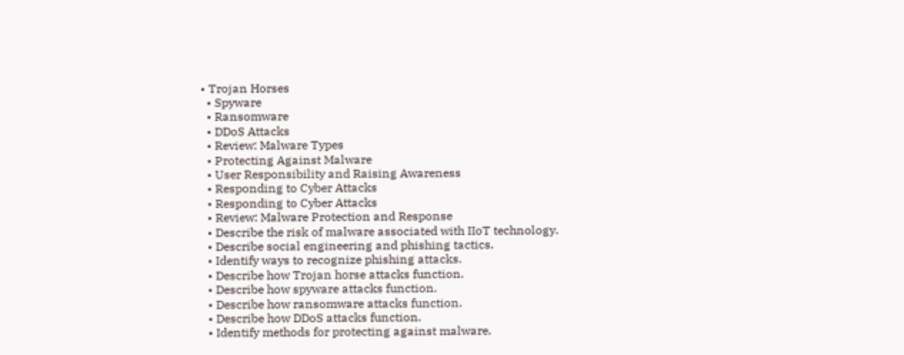• Trojan Horses
  • Spyware
  • Ransomware
  • DDoS Attacks
  • Review: Malware Types
  • Protecting Against Malware
  • User Responsibility and Raising Awareness
  • Responding to Cyber Attacks
  • Responding to Cyber Attacks
  • Review: Malware Protection and Response
  • Describe the risk of malware associated with IIoT technology.
  • Describe social engineering and phishing tactics.
  • Identify ways to recognize phishing attacks.
  • Describe how Trojan horse attacks function.
  • Describe how spyware attacks function.
  • Describe how ransomware attacks function.
  • Describe how DDoS attacks function.
  • Identify methods for protecting against malware.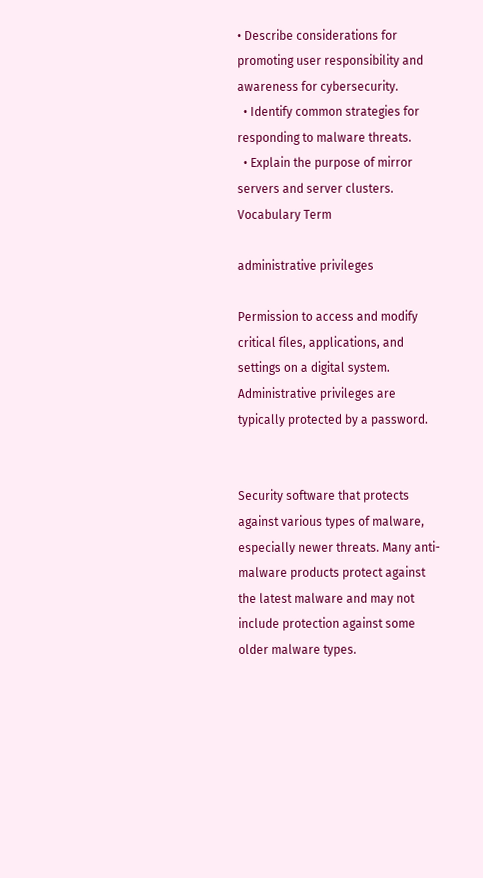• Describe considerations for promoting user responsibility and awareness for cybersecurity.
  • Identify common strategies for responding to malware threats.
  • Explain the purpose of mirror servers and server clusters.
Vocabulary Term

administrative privileges

Permission to access and modify critical files, applications, and settings on a digital system. Administrative privileges are typically protected by a password.


Security software that protects against various types of malware, especially newer threats. Many anti-malware products protect against the latest malware and may not include protection against some older malware types.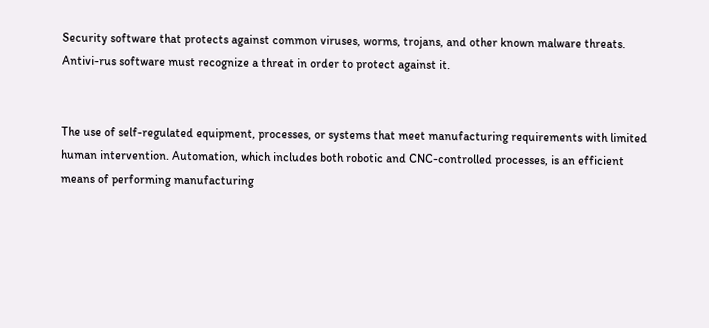Security software that protects against common viruses, worms, trojans, and other known malware threats. Antivi-rus software must recognize a threat in order to protect against it.


The use of self-regulated equipment, processes, or systems that meet manufacturing requirements with limited human intervention. Automation, which includes both robotic and CNC-controlled processes, is an efficient means of performing manufacturing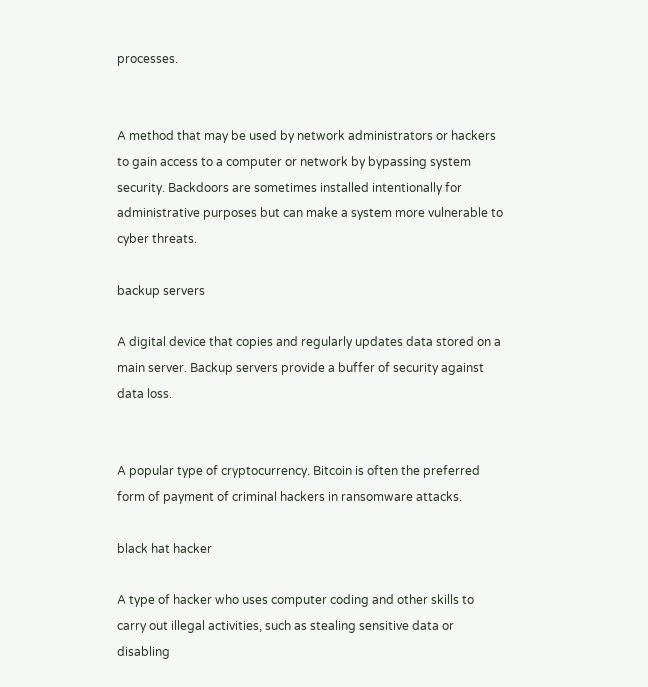processes.


A method that may be used by network administrators or hackers to gain access to a computer or network by bypassing system security. Backdoors are sometimes installed intentionally for administrative purposes but can make a system more vulnerable to cyber threats.

backup servers

A digital device that copies and regularly updates data stored on a main server. Backup servers provide a buffer of security against data loss.


A popular type of cryptocurrency. Bitcoin is often the preferred form of payment of criminal hackers in ransomware attacks.

black hat hacker

A type of hacker who uses computer coding and other skills to carry out illegal activities, such as stealing sensitive data or disabling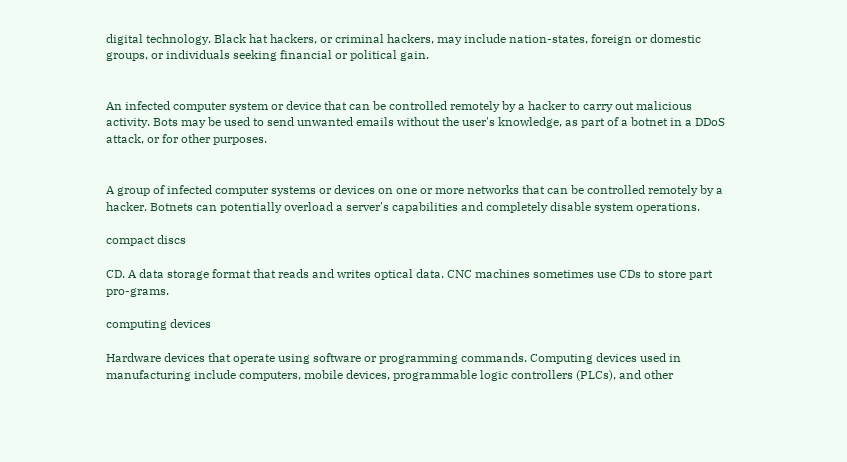digital technology. Black hat hackers, or criminal hackers, may include nation-states, foreign or domestic groups, or individuals seeking financial or political gain.


An infected computer system or device that can be controlled remotely by a hacker to carry out malicious activity. Bots may be used to send unwanted emails without the user's knowledge, as part of a botnet in a DDoS attack, or for other purposes.


A group of infected computer systems or devices on one or more networks that can be controlled remotely by a hacker. Botnets can potentially overload a server's capabilities and completely disable system operations.

compact discs

CD. A data storage format that reads and writes optical data. CNC machines sometimes use CDs to store part pro-grams.

computing devices

Hardware devices that operate using software or programming commands. Computing devices used in manufacturing include computers, mobile devices, programmable logic controllers (PLCs), and other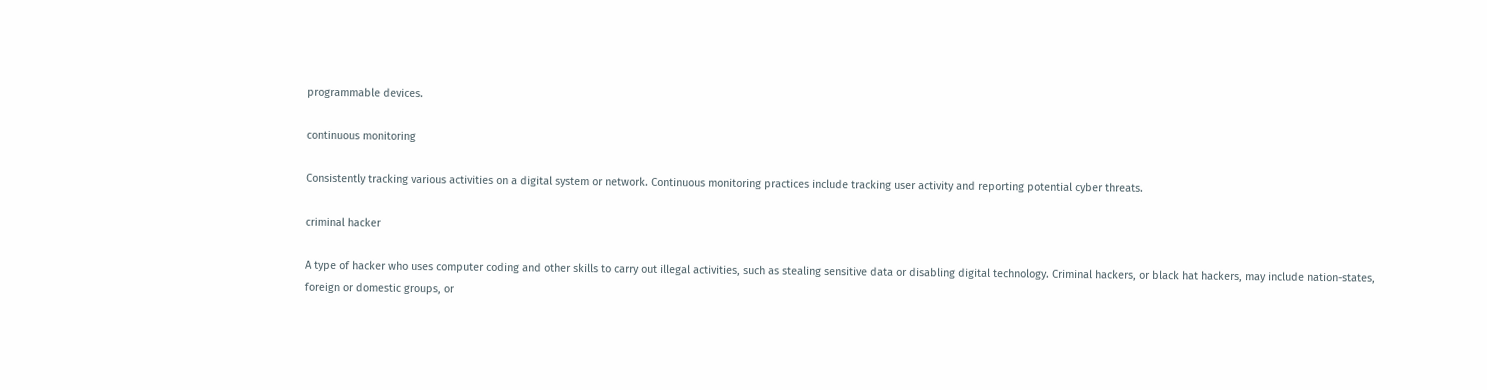programmable devices.

continuous monitoring

Consistently tracking various activities on a digital system or network. Continuous monitoring practices include tracking user activity and reporting potential cyber threats.

criminal hacker

A type of hacker who uses computer coding and other skills to carry out illegal activities, such as stealing sensitive data or disabling digital technology. Criminal hackers, or black hat hackers, may include nation-states, foreign or domestic groups, or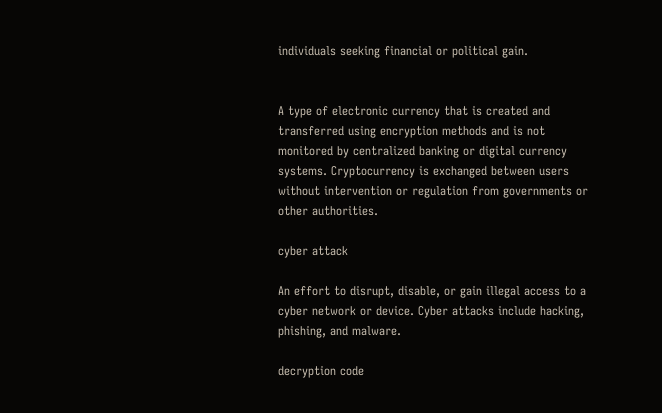individuals seeking financial or political gain.


A type of electronic currency that is created and transferred using encryption methods and is not monitored by centralized banking or digital currency systems. Cryptocurrency is exchanged between users without intervention or regulation from governments or other authorities.

cyber attack

An effort to disrupt, disable, or gain illegal access to a cyber network or device. Cyber attacks include hacking, phishing, and malware.

decryption code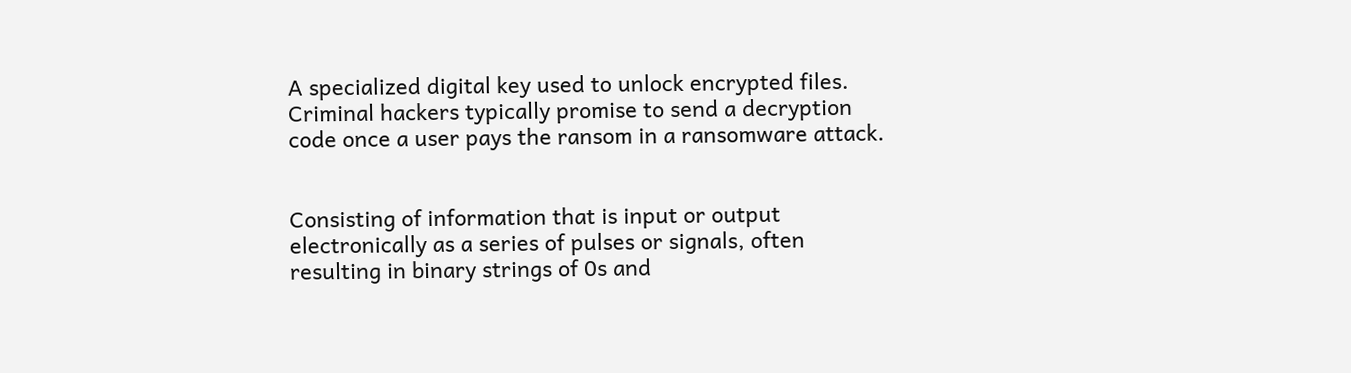A specialized digital key used to unlock encrypted files. Criminal hackers typically promise to send a decryption code once a user pays the ransom in a ransomware attack.


Consisting of information that is input or output electronically as a series of pulses or signals, often resulting in binary strings of 0s and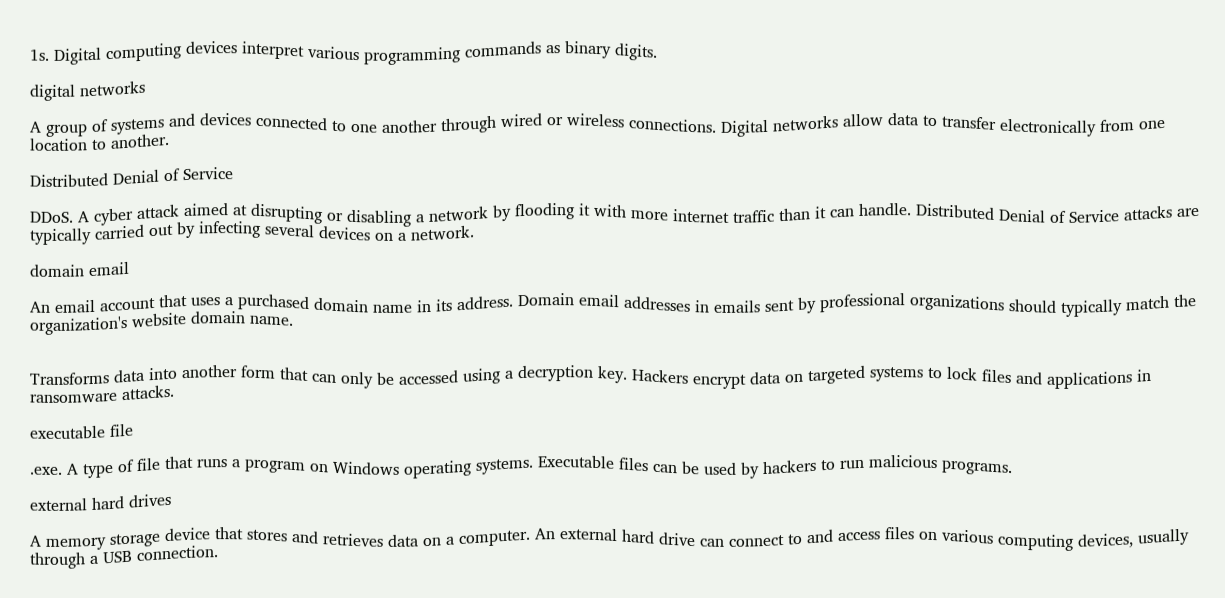1s. Digital computing devices interpret various programming commands as binary digits.

digital networks

A group of systems and devices connected to one another through wired or wireless connections. Digital networks allow data to transfer electronically from one location to another.

Distributed Denial of Service

DDoS. A cyber attack aimed at disrupting or disabling a network by flooding it with more internet traffic than it can handle. Distributed Denial of Service attacks are typically carried out by infecting several devices on a network.

domain email

An email account that uses a purchased domain name in its address. Domain email addresses in emails sent by professional organizations should typically match the organization's website domain name.


Transforms data into another form that can only be accessed using a decryption key. Hackers encrypt data on targeted systems to lock files and applications in ransomware attacks.

executable file

.exe. A type of file that runs a program on Windows operating systems. Executable files can be used by hackers to run malicious programs.

external hard drives

A memory storage device that stores and retrieves data on a computer. An external hard drive can connect to and access files on various computing devices, usually through a USB connection.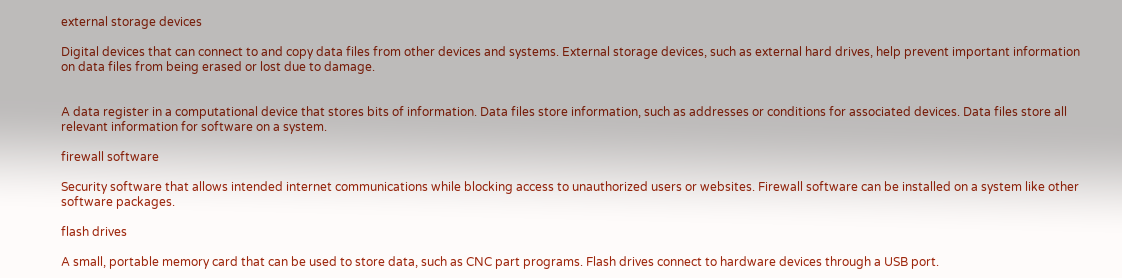external storage devices

Digital devices that can connect to and copy data files from other devices and systems. External storage devices, such as external hard drives, help prevent important information on data files from being erased or lost due to damage.


A data register in a computational device that stores bits of information. Data files store information, such as addresses or conditions for associated devices. Data files store all relevant information for software on a system.

firewall software

Security software that allows intended internet communications while blocking access to unauthorized users or websites. Firewall software can be installed on a system like other software packages.

flash drives

A small, portable memory card that can be used to store data, such as CNC part programs. Flash drives connect to hardware devices through a USB port.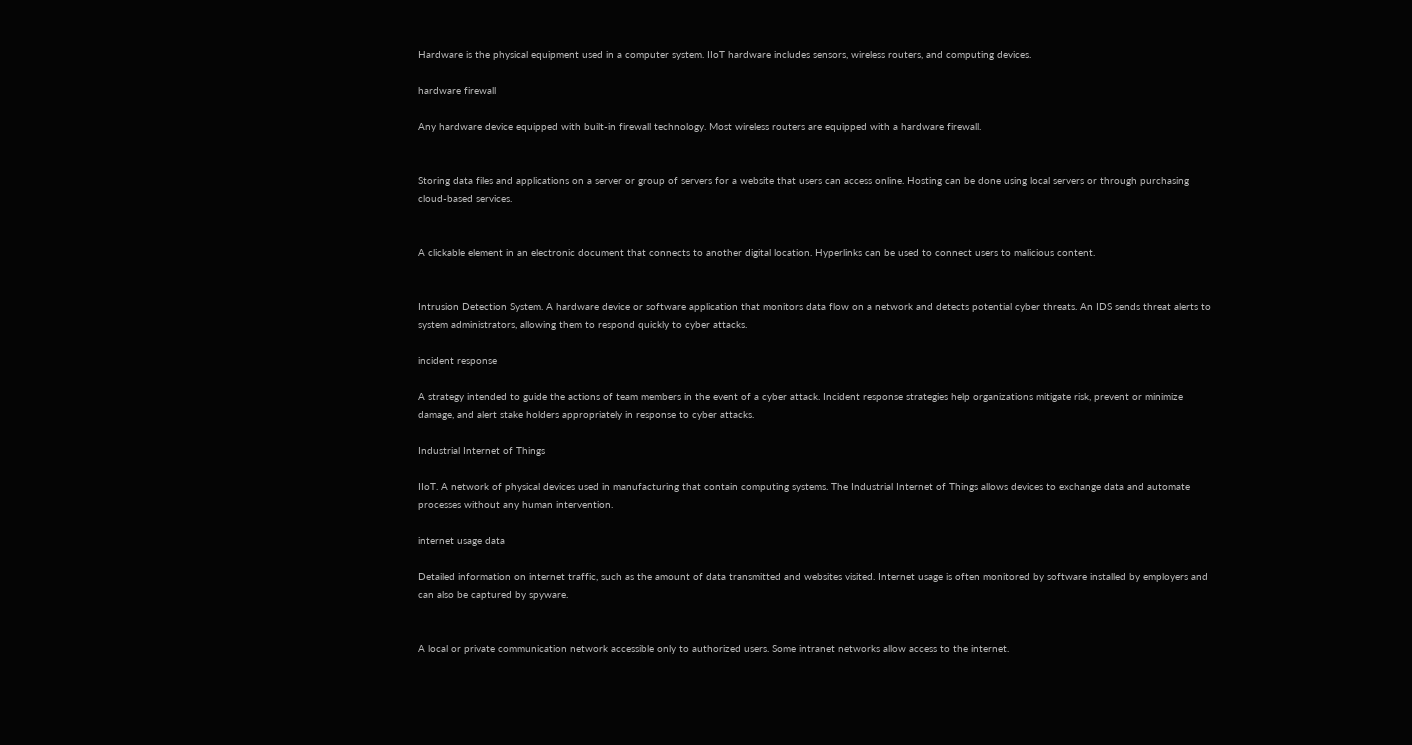Hardware is the physical equipment used in a computer system. IIoT hardware includes sensors, wireless routers, and computing devices.

hardware firewall

Any hardware device equipped with built-in firewall technology. Most wireless routers are equipped with a hardware firewall.


Storing data files and applications on a server or group of servers for a website that users can access online. Hosting can be done using local servers or through purchasing cloud-based services.


A clickable element in an electronic document that connects to another digital location. Hyperlinks can be used to connect users to malicious content.


Intrusion Detection System. A hardware device or software application that monitors data flow on a network and detects potential cyber threats. An IDS sends threat alerts to system administrators, allowing them to respond quickly to cyber attacks.

incident response

A strategy intended to guide the actions of team members in the event of a cyber attack. Incident response strategies help organizations mitigate risk, prevent or minimize damage, and alert stake holders appropriately in response to cyber attacks.

Industrial Internet of Things

IIoT. A network of physical devices used in manufacturing that contain computing systems. The Industrial Internet of Things allows devices to exchange data and automate processes without any human intervention.

internet usage data

Detailed information on internet traffic, such as the amount of data transmitted and websites visited. Internet usage is often monitored by software installed by employers and can also be captured by spyware.


A local or private communication network accessible only to authorized users. Some intranet networks allow access to the internet.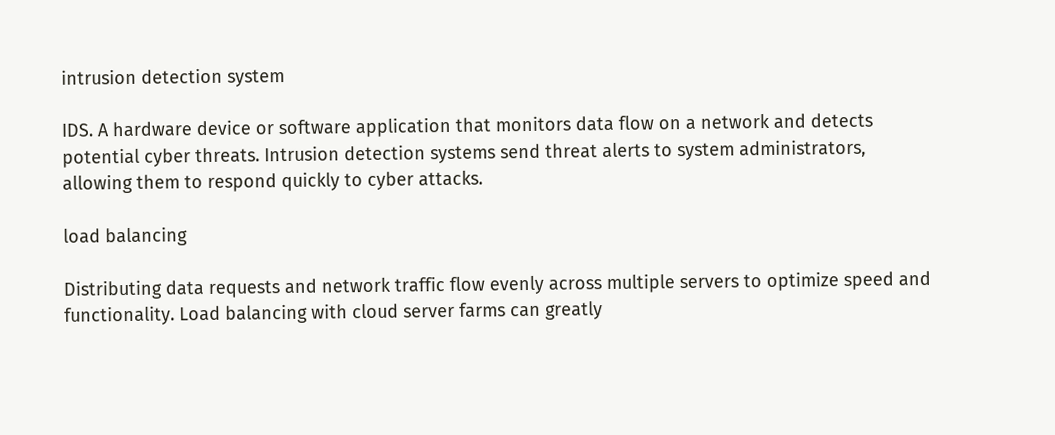intrusion detection system

IDS. A hardware device or software application that monitors data flow on a network and detects potential cyber threats. Intrusion detection systems send threat alerts to system administrators, allowing them to respond quickly to cyber attacks.

load balancing

Distributing data requests and network traffic flow evenly across multiple servers to optimize speed and functionality. Load balancing with cloud server farms can greatly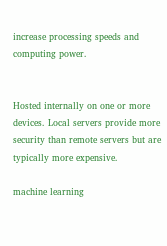increase processing speeds and computing power.


Hosted internally on one or more devices. Local servers provide more security than remote servers but are typically more expensive.

machine learning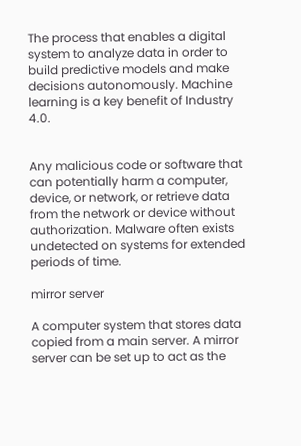The process that enables a digital system to analyze data in order to build predictive models and make decisions autonomously. Machine learning is a key benefit of Industry 4.0.


Any malicious code or software that can potentially harm a computer, device, or network, or retrieve data from the network or device without authorization. Malware often exists undetected on systems for extended periods of time.

mirror server

A computer system that stores data copied from a main server. A mirror server can be set up to act as the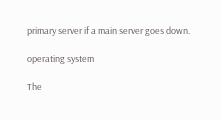primary server if a main server goes down.

operating system

The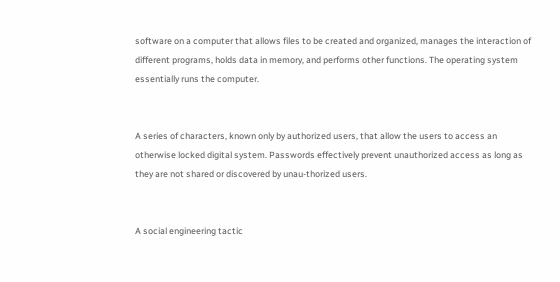software on a computer that allows files to be created and organized, manages the interaction of different programs, holds data in memory, and performs other functions. The operating system essentially runs the computer.


A series of characters, known only by authorized users, that allow the users to access an otherwise locked digital system. Passwords effectively prevent unauthorized access as long as they are not shared or discovered by unau-thorized users.


A social engineering tactic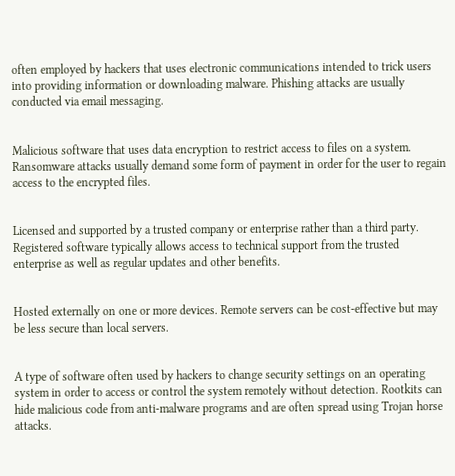often employed by hackers that uses electronic communications intended to trick users into providing information or downloading malware. Phishing attacks are usually conducted via email messaging.


Malicious software that uses data encryption to restrict access to files on a system. Ransomware attacks usually demand some form of payment in order for the user to regain access to the encrypted files.


Licensed and supported by a trusted company or enterprise rather than a third party. Registered software typically allows access to technical support from the trusted enterprise as well as regular updates and other benefits.


Hosted externally on one or more devices. Remote servers can be cost-effective but may be less secure than local servers.


A type of software often used by hackers to change security settings on an operating system in order to access or control the system remotely without detection. Rootkits can hide malicious code from anti-malware programs and are often spread using Trojan horse attacks.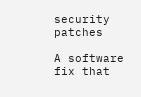security patches

A software fix that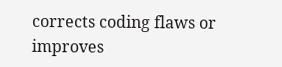corrects coding flaws or improves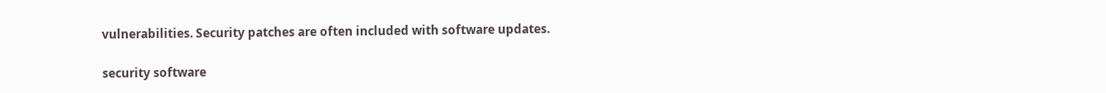vulnerabilities. Security patches are often included with software updates.

security software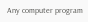Any computer program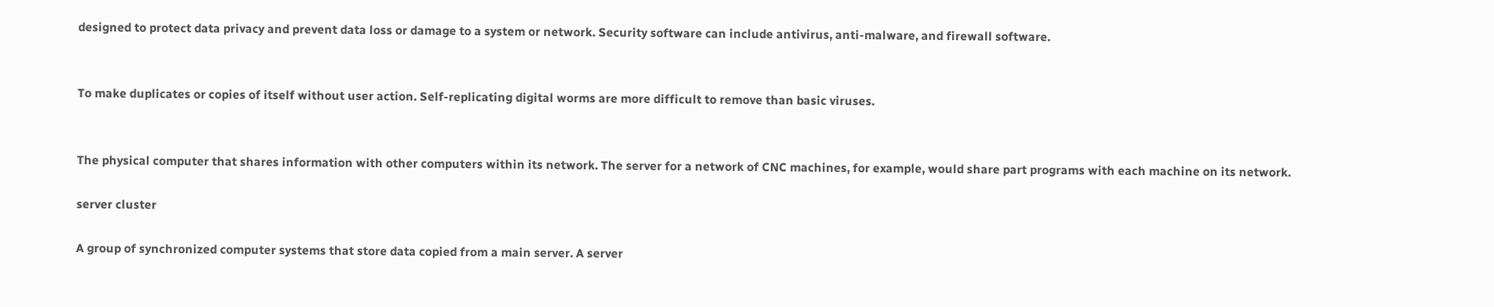designed to protect data privacy and prevent data loss or damage to a system or network. Security software can include antivirus, anti-malware, and firewall software.


To make duplicates or copies of itself without user action. Self-replicating digital worms are more difficult to remove than basic viruses.


The physical computer that shares information with other computers within its network. The server for a network of CNC machines, for example, would share part programs with each machine on its network.

server cluster

A group of synchronized computer systems that store data copied from a main server. A server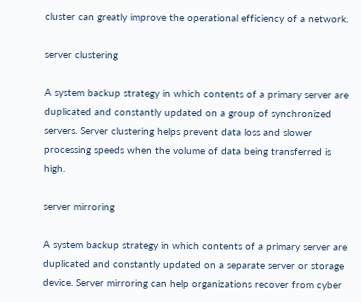cluster can greatly improve the operational efficiency of a network.

server clustering

A system backup strategy in which contents of a primary server are duplicated and constantly updated on a group of synchronized servers. Server clustering helps prevent data loss and slower processing speeds when the volume of data being transferred is high.

server mirroring

A system backup strategy in which contents of a primary server are duplicated and constantly updated on a separate server or storage device. Server mirroring can help organizations recover from cyber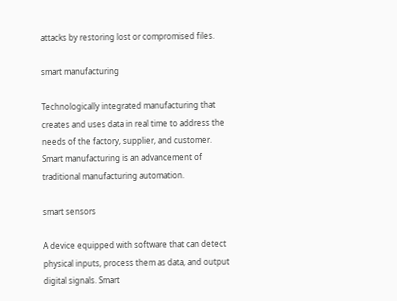attacks by restoring lost or compromised files.

smart manufacturing

Technologically integrated manufacturing that creates and uses data in real time to address the needs of the factory, supplier, and customer. Smart manufacturing is an advancement of traditional manufacturing automation.

smart sensors

A device equipped with software that can detect physical inputs, process them as data, and output digital signals. Smart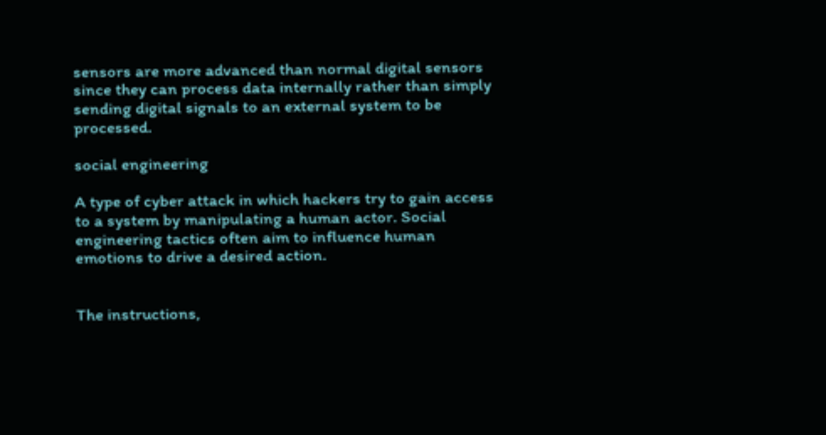sensors are more advanced than normal digital sensors since they can process data internally rather than simply sending digital signals to an external system to be processed.

social engineering

A type of cyber attack in which hackers try to gain access to a system by manipulating a human actor. Social engineering tactics often aim to influence human emotions to drive a desired action.


The instructions,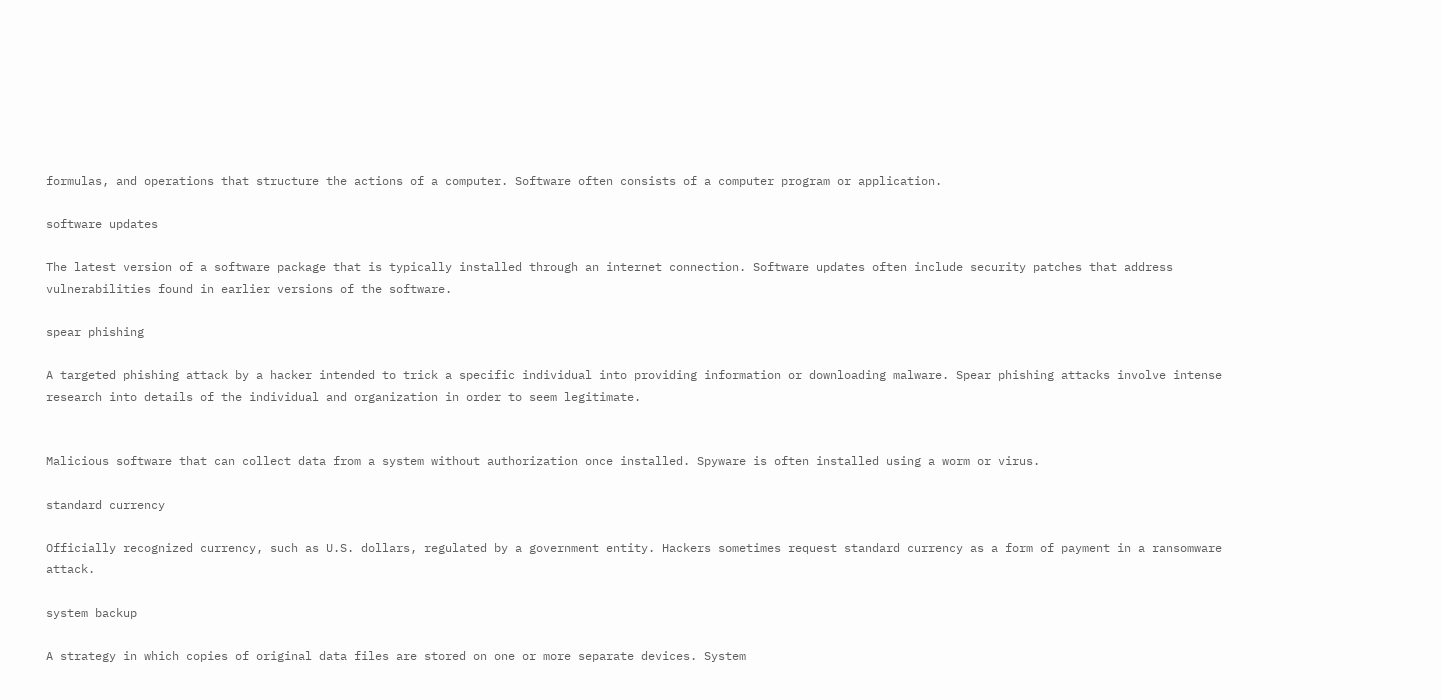formulas, and operations that structure the actions of a computer. Software often consists of a computer program or application.

software updates

The latest version of a software package that is typically installed through an internet connection. Software updates often include security patches that address vulnerabilities found in earlier versions of the software.

spear phishing

A targeted phishing attack by a hacker intended to trick a specific individual into providing information or downloading malware. Spear phishing attacks involve intense research into details of the individual and organization in order to seem legitimate.


Malicious software that can collect data from a system without authorization once installed. Spyware is often installed using a worm or virus.

standard currency

Officially recognized currency, such as U.S. dollars, regulated by a government entity. Hackers sometimes request standard currency as a form of payment in a ransomware attack.

system backup

A strategy in which copies of original data files are stored on one or more separate devices. System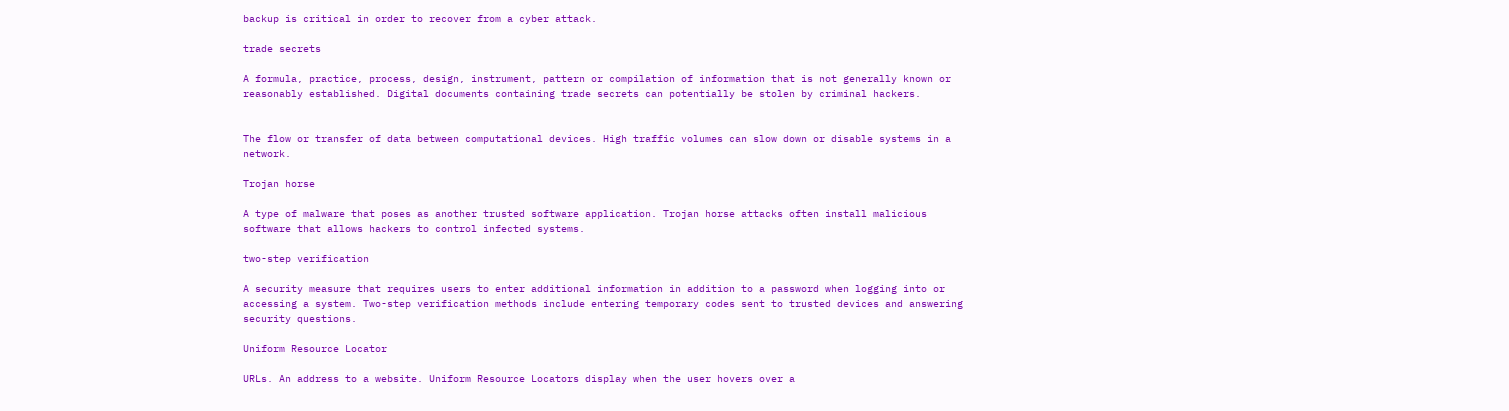backup is critical in order to recover from a cyber attack.

trade secrets

A formula, practice, process, design, instrument, pattern or compilation of information that is not generally known or reasonably established. Digital documents containing trade secrets can potentially be stolen by criminal hackers.


The flow or transfer of data between computational devices. High traffic volumes can slow down or disable systems in a network.

Trojan horse

A type of malware that poses as another trusted software application. Trojan horse attacks often install malicious software that allows hackers to control infected systems.

two-step verification

A security measure that requires users to enter additional information in addition to a password when logging into or accessing a system. Two-step verification methods include entering temporary codes sent to trusted devices and answering security questions.

Uniform Resource Locator

URLs. An address to a website. Uniform Resource Locators display when the user hovers over a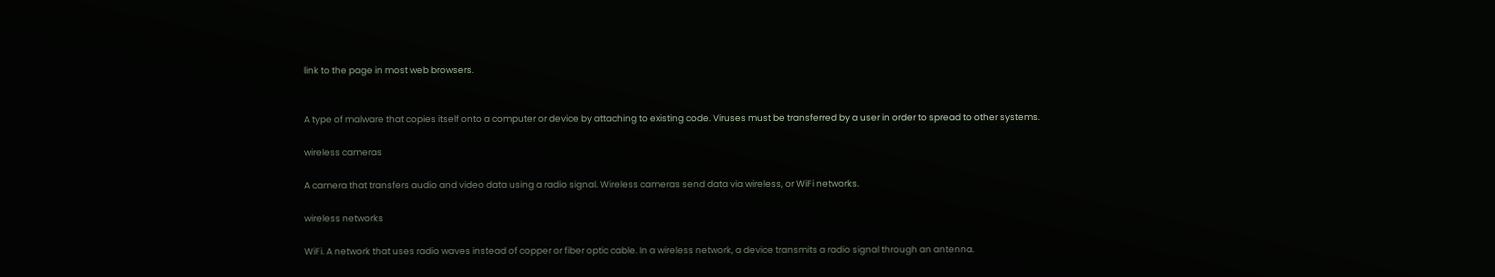link to the page in most web browsers.


A type of malware that copies itself onto a computer or device by attaching to existing code. Viruses must be transferred by a user in order to spread to other systems.

wireless cameras

A camera that transfers audio and video data using a radio signal. Wireless cameras send data via wireless, or WiFi networks.

wireless networks

WiFi. A network that uses radio waves instead of copper or fiber optic cable. In a wireless network, a device transmits a radio signal through an antenna.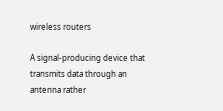wireless routers

A signal-producing device that transmits data through an antenna rather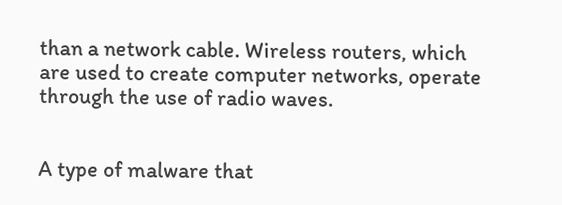than a network cable. Wireless routers, which are used to create computer networks, operate through the use of radio waves.


A type of malware that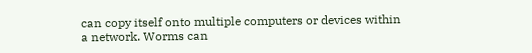can copy itself onto multiple computers or devices within a network. Worms can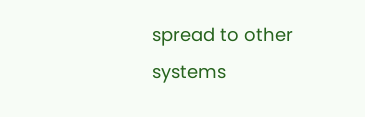spread to other systems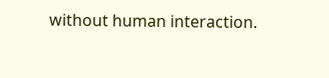without human interaction.